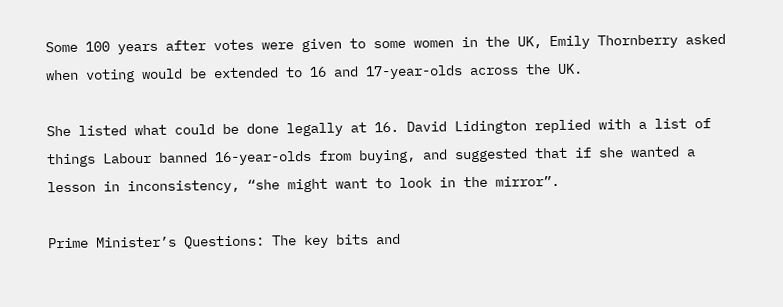Some 100 years after votes were given to some women in the UK, Emily Thornberry asked when voting would be extended to 16 and 17-year-olds across the UK.

She listed what could be done legally at 16. David Lidington replied with a list of things Labour banned 16-year-olds from buying, and suggested that if she wanted a lesson in inconsistency, “she might want to look in the mirror”.

Prime Minister’s Questions: The key bits and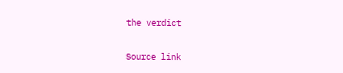the verdict

Source link